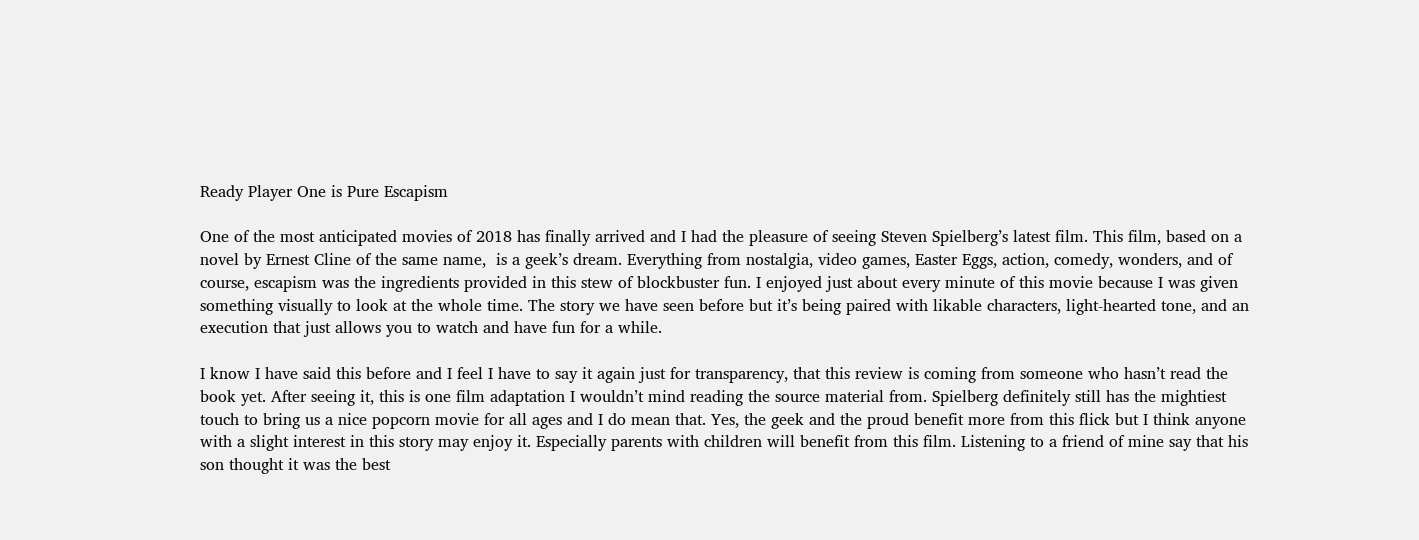Ready Player One is Pure Escapism

One of the most anticipated movies of 2018 has finally arrived and I had the pleasure of seeing Steven Spielberg’s latest film. This film, based on a novel by Ernest Cline of the same name,  is a geek’s dream. Everything from nostalgia, video games, Easter Eggs, action, comedy, wonders, and of course, escapism was the ingredients provided in this stew of blockbuster fun. I enjoyed just about every minute of this movie because I was given something visually to look at the whole time. The story we have seen before but it’s being paired with likable characters, light-hearted tone, and an execution that just allows you to watch and have fun for a while.

I know I have said this before and I feel I have to say it again just for transparency, that this review is coming from someone who hasn’t read the book yet. After seeing it, this is one film adaptation I wouldn’t mind reading the source material from. Spielberg definitely still has the mightiest touch to bring us a nice popcorn movie for all ages and I do mean that. Yes, the geek and the proud benefit more from this flick but I think anyone with a slight interest in this story may enjoy it. Especially parents with children will benefit from this film. Listening to a friend of mine say that his son thought it was the best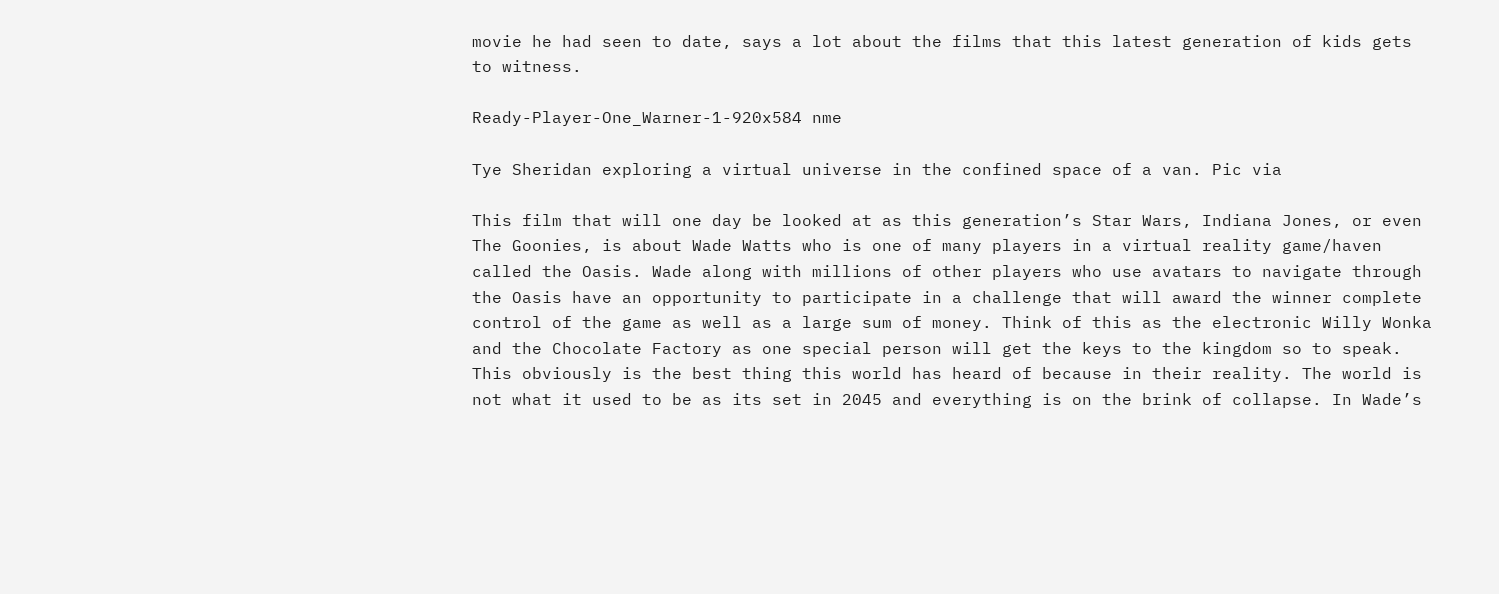movie he had seen to date, says a lot about the films that this latest generation of kids gets to witness.

Ready-Player-One_Warner-1-920x584 nme

Tye Sheridan exploring a virtual universe in the confined space of a van. Pic via

This film that will one day be looked at as this generation’s Star Wars, Indiana Jones, or even The Goonies, is about Wade Watts who is one of many players in a virtual reality game/haven called the Oasis. Wade along with millions of other players who use avatars to navigate through the Oasis have an opportunity to participate in a challenge that will award the winner complete control of the game as well as a large sum of money. Think of this as the electronic Willy Wonka and the Chocolate Factory as one special person will get the keys to the kingdom so to speak. This obviously is the best thing this world has heard of because in their reality. The world is not what it used to be as its set in 2045 and everything is on the brink of collapse. In Wade’s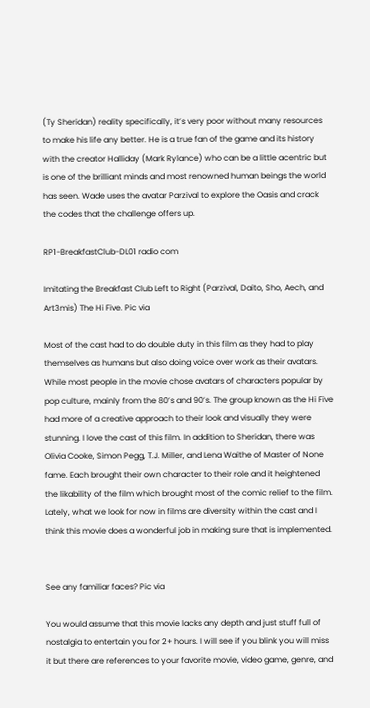(Ty Sheridan) reality specifically, it’s very poor without many resources to make his life any better. He is a true fan of the game and its history with the creator Halliday (Mark Rylance) who can be a little acentric but is one of the brilliant minds and most renowned human beings the world has seen. Wade uses the avatar Parzival to explore the Oasis and crack the codes that the challenge offers up.

RP1-BreakfastClub-DL01 radio com

Imitating the Breakfast Club Left to Right (Parzival, Daito, Sho, Aech, and Art3mis) The Hi Five. Pic via

Most of the cast had to do double duty in this film as they had to play themselves as humans but also doing voice over work as their avatars. While most people in the movie chose avatars of characters popular by pop culture, mainly from the 80’s and 90’s. The group known as the Hi Five had more of a creative approach to their look and visually they were stunning. I love the cast of this film. In addition to Sheridan, there was Olivia Cooke, Simon Pegg, T.J. Miller, and Lena Waithe of Master of None fame. Each brought their own character to their role and it heightened the likability of the film which brought most of the comic relief to the film. Lately, what we look for now in films are diversity within the cast and I think this movie does a wonderful job in making sure that is implemented.


See any familiar faces? Pic via

You would assume that this movie lacks any depth and just stuff full of nostalgia to entertain you for 2+ hours. I will see if you blink you will miss it but there are references to your favorite movie, video game, genre, and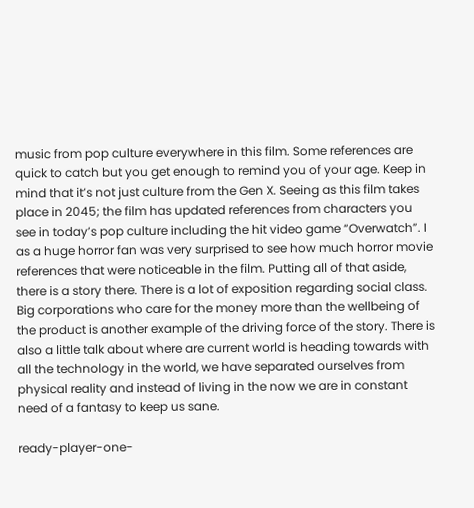music from pop culture everywhere in this film. Some references are quick to catch but you get enough to remind you of your age. Keep in mind that it’s not just culture from the Gen X. Seeing as this film takes place in 2045; the film has updated references from characters you see in today’s pop culture including the hit video game “Overwatch”. I as a huge horror fan was very surprised to see how much horror movie references that were noticeable in the film. Putting all of that aside, there is a story there. There is a lot of exposition regarding social class. Big corporations who care for the money more than the wellbeing of the product is another example of the driving force of the story. There is also a little talk about where are current world is heading towards with all the technology in the world, we have separated ourselves from physical reality and instead of living in the now we are in constant need of a fantasy to keep us sane.

ready-player-one-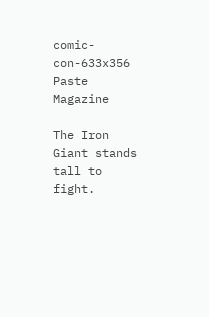comic-con-633x356 Paste Magazine

The Iron Giant stands tall to fight.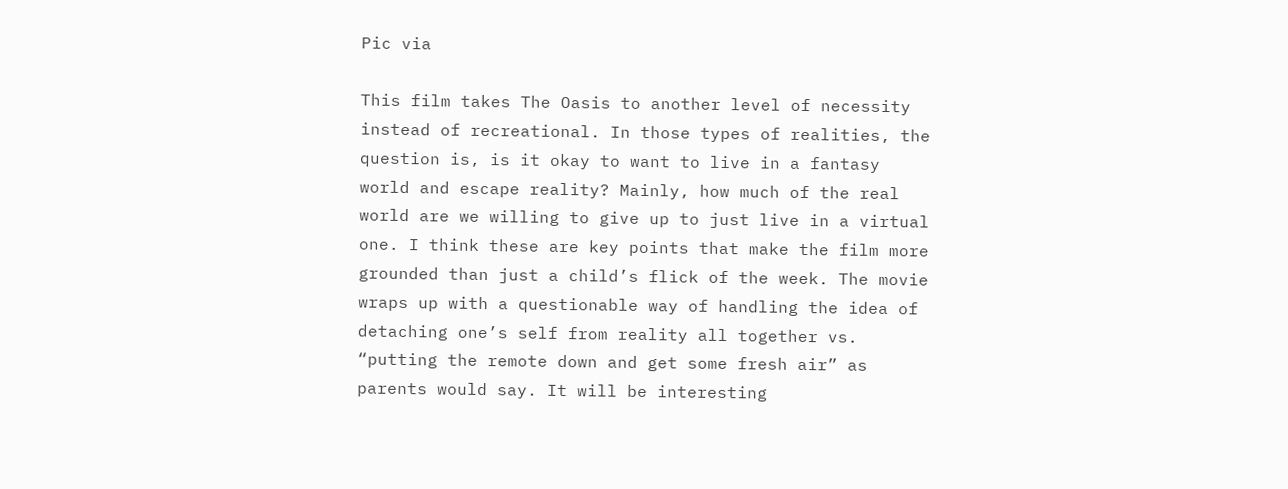Pic via

This film takes The Oasis to another level of necessity instead of recreational. In those types of realities, the question is, is it okay to want to live in a fantasy world and escape reality? Mainly, how much of the real world are we willing to give up to just live in a virtual one. I think these are key points that make the film more grounded than just a child’s flick of the week. The movie wraps up with a questionable way of handling the idea of detaching one’s self from reality all together vs. “putting the remote down and get some fresh air” as parents would say. It will be interesting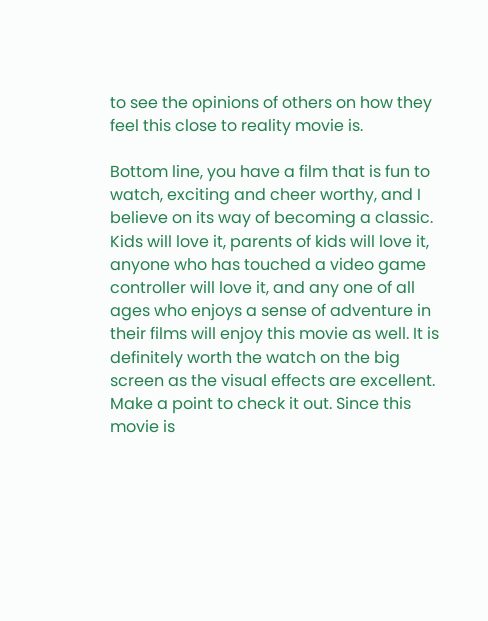to see the opinions of others on how they feel this close to reality movie is.

Bottom line, you have a film that is fun to watch, exciting and cheer worthy, and I believe on its way of becoming a classic. Kids will love it, parents of kids will love it, anyone who has touched a video game controller will love it, and any one of all ages who enjoys a sense of adventure in their films will enjoy this movie as well. It is definitely worth the watch on the big screen as the visual effects are excellent.  Make a point to check it out. Since this movie is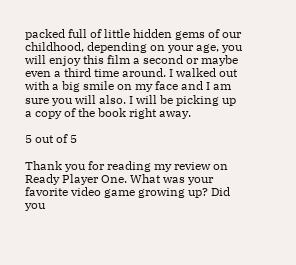packed full of little hidden gems of our childhood, depending on your age, you will enjoy this film a second or maybe even a third time around. I walked out with a big smile on my face and I am sure you will also. I will be picking up a copy of the book right away.

5 out of 5

Thank you for reading my review on Ready Player One. What was your favorite video game growing up? Did you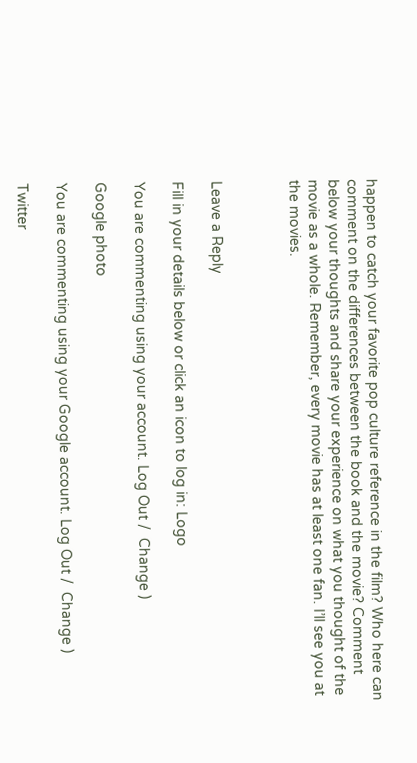happen to catch your favorite pop culture reference in the film? Who here can comment on the differences between the book and the movie? Comment below your thoughts and share your experience on what you thought of the movie as a whole. Remember, every movie has at least one fan. I’ll see you at the movies.



Leave a Reply

Fill in your details below or click an icon to log in: Logo

You are commenting using your account. Log Out /  Change )

Google photo

You are commenting using your Google account. Log Out /  Change )

Twitter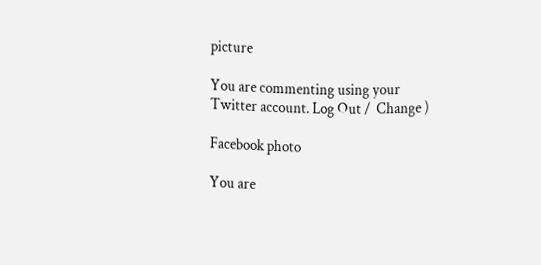picture

You are commenting using your Twitter account. Log Out /  Change )

Facebook photo

You are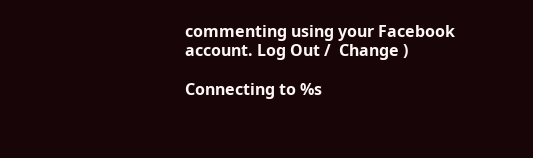commenting using your Facebook account. Log Out /  Change )

Connecting to %s